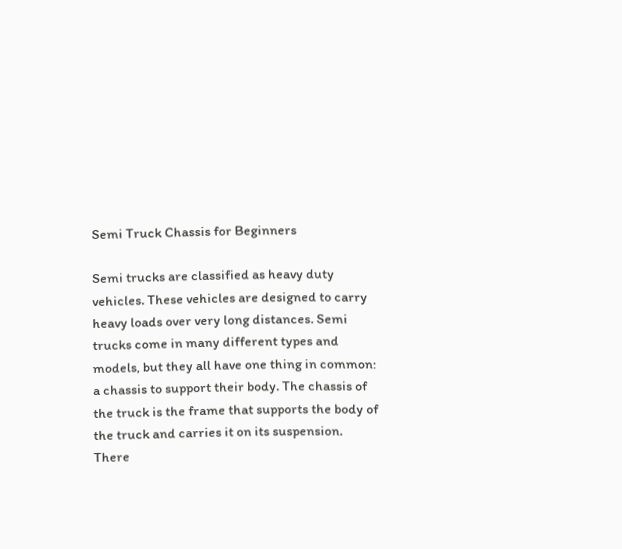Semi Truck Chassis for Beginners

Semi trucks are classified as heavy duty vehicles. These vehicles are designed to carry heavy loads over very long distances. Semi trucks come in many different types and models, but they all have one thing in common: a chassis to support their body. The chassis of the truck is the frame that supports the body of the truck and carries it on its suspension. There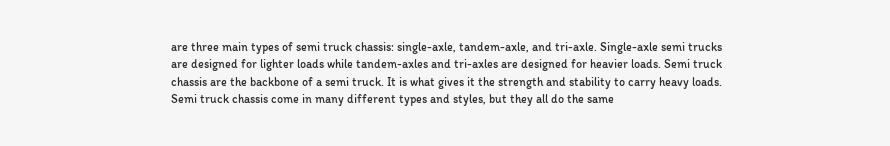are three main types of semi truck chassis: single-axle, tandem-axle, and tri-axle. Single-axle semi trucks are designed for lighter loads while tandem-axles and tri-axles are designed for heavier loads. Semi truck chassis are the backbone of a semi truck. It is what gives it the strength and stability to carry heavy loads. Semi truck chassis come in many different types and styles, but they all do the same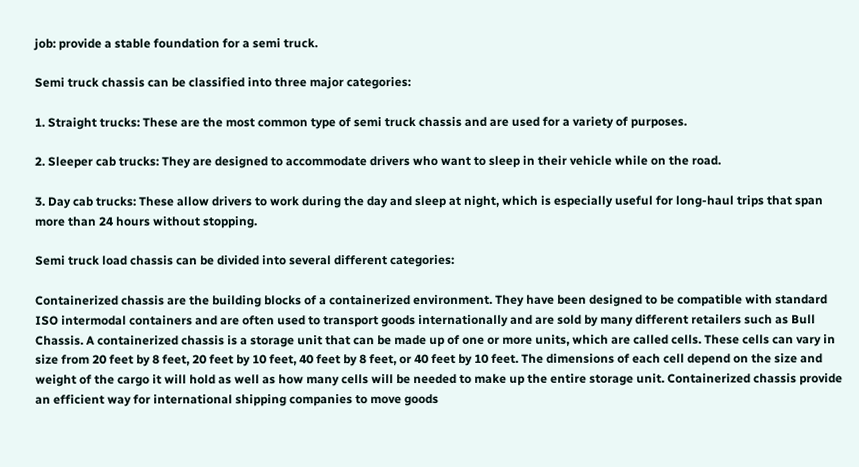job: provide a stable foundation for a semi truck.

Semi truck chassis can be classified into three major categories:

1. Straight trucks: These are the most common type of semi truck chassis and are used for a variety of purposes.

2. Sleeper cab trucks: They are designed to accommodate drivers who want to sleep in their vehicle while on the road.

3. Day cab trucks: These allow drivers to work during the day and sleep at night, which is especially useful for long-haul trips that span more than 24 hours without stopping.

Semi truck load chassis can be divided into several different categories:

Containerized chassis are the building blocks of a containerized environment. They have been designed to be compatible with standard ISO intermodal containers and are often used to transport goods internationally and are sold by many different retailers such as Bull Chassis. A containerized chassis is a storage unit that can be made up of one or more units, which are called cells. These cells can vary in size from 20 feet by 8 feet, 20 feet by 10 feet, 40 feet by 8 feet, or 40 feet by 10 feet. The dimensions of each cell depend on the size and weight of the cargo it will hold as well as how many cells will be needed to make up the entire storage unit. Containerized chassis provide an efficient way for international shipping companies to move goods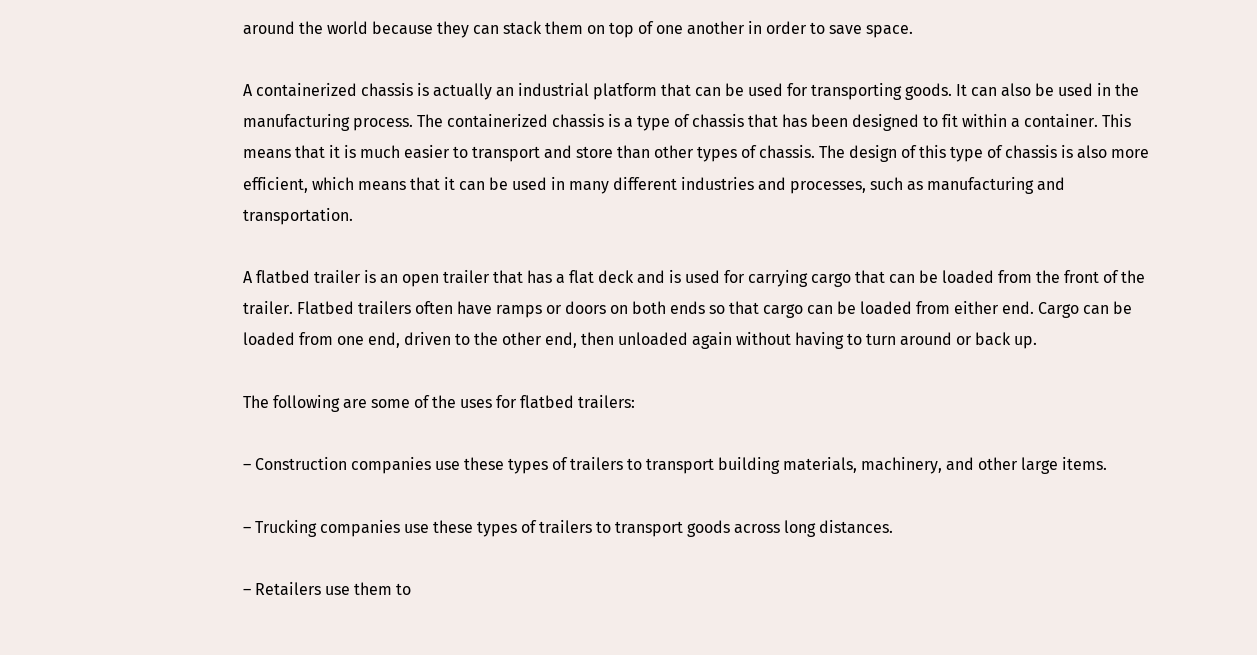around the world because they can stack them on top of one another in order to save space.

A containerized chassis is actually an industrial platform that can be used for transporting goods. It can also be used in the manufacturing process. The containerized chassis is a type of chassis that has been designed to fit within a container. This means that it is much easier to transport and store than other types of chassis. The design of this type of chassis is also more efficient, which means that it can be used in many different industries and processes, such as manufacturing and transportation.

A flatbed trailer is an open trailer that has a flat deck and is used for carrying cargo that can be loaded from the front of the trailer. Flatbed trailers often have ramps or doors on both ends so that cargo can be loaded from either end. Cargo can be loaded from one end, driven to the other end, then unloaded again without having to turn around or back up.

The following are some of the uses for flatbed trailers:

– Construction companies use these types of trailers to transport building materials, machinery, and other large items.

– Trucking companies use these types of trailers to transport goods across long distances.

– Retailers use them to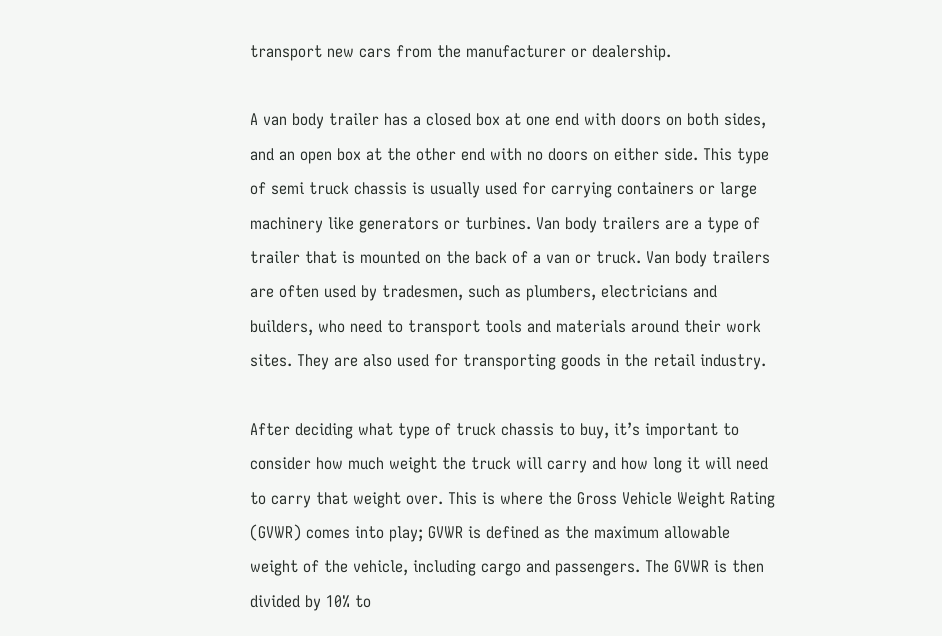transport new cars from the manufacturer or dealership.

A van body trailer has a closed box at one end with doors on both sides, and an open box at the other end with no doors on either side. This type of semi truck chassis is usually used for carrying containers or large machinery like generators or turbines. Van body trailers are a type of trailer that is mounted on the back of a van or truck. Van body trailers are often used by tradesmen, such as plumbers, electricians and builders, who need to transport tools and materials around their work sites. They are also used for transporting goods in the retail industry.

After deciding what type of truck chassis to buy, it’s important to consider how much weight the truck will carry and how long it will need to carry that weight over. This is where the Gross Vehicle Weight Rating (GVWR) comes into play; GVWR is defined as the maximum allowable weight of the vehicle, including cargo and passengers. The GVWR is then divided by 10% to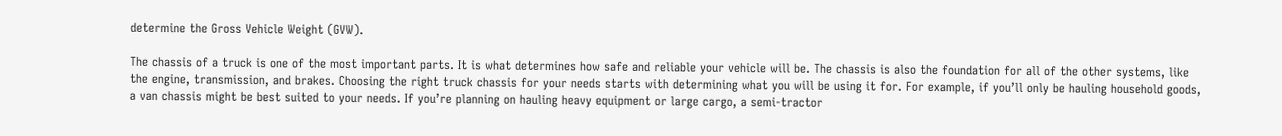determine the Gross Vehicle Weight (GVW).

The chassis of a truck is one of the most important parts. It is what determines how safe and reliable your vehicle will be. The chassis is also the foundation for all of the other systems, like the engine, transmission, and brakes. Choosing the right truck chassis for your needs starts with determining what you will be using it for. For example, if you’ll only be hauling household goods, a van chassis might be best suited to your needs. If you’re planning on hauling heavy equipment or large cargo, a semi-tractor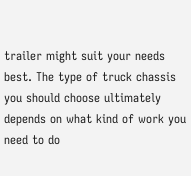trailer might suit your needs best. The type of truck chassis you should choose ultimately depends on what kind of work you need to do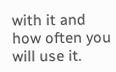with it and how often you will use it.